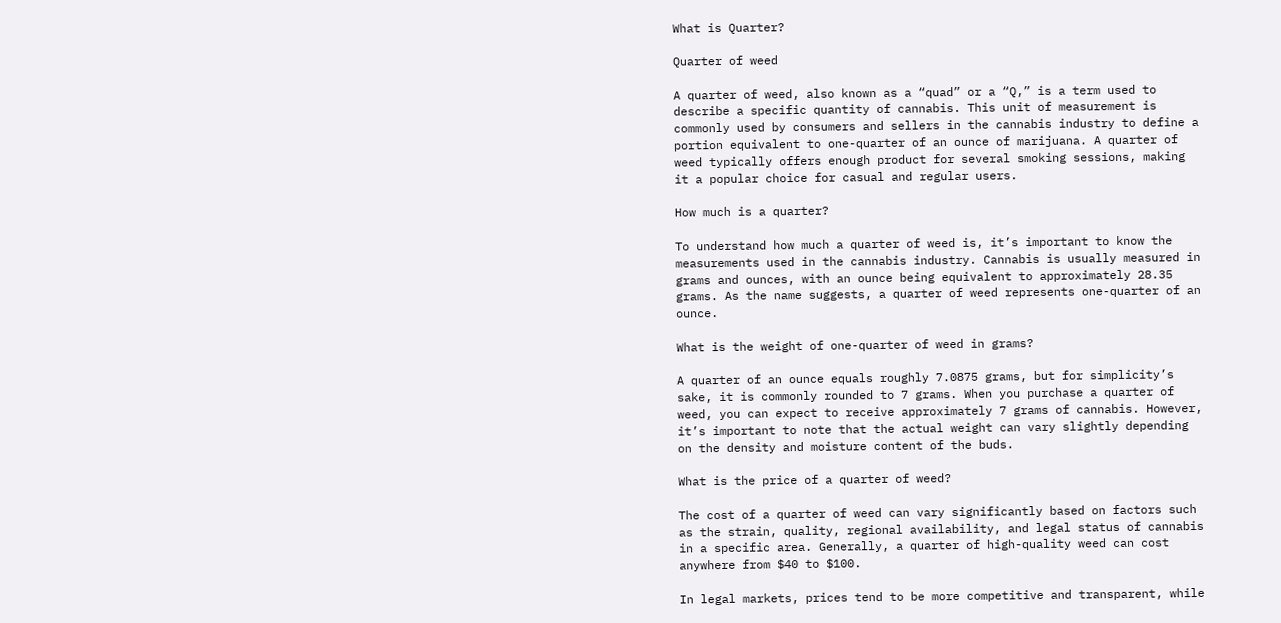What is Quarter?

Quarter of weed

A quarter of weed, also known as a “quad” or a “Q,” is a term used to describe a specific quantity of cannabis. This unit of measurement is commonly used by consumers and sellers in the cannabis industry to define a portion equivalent to one-quarter of an ounce of marijuana. A quarter of weed typically offers enough product for several smoking sessions, making it a popular choice for casual and regular users.

How much is a quarter?

To understand how much a quarter of weed is, it’s important to know the measurements used in the cannabis industry. Cannabis is usually measured in grams and ounces, with an ounce being equivalent to approximately 28.35 grams. As the name suggests, a quarter of weed represents one-quarter of an ounce.

What is the weight of one-quarter of weed in grams?

A quarter of an ounce equals roughly 7.0875 grams, but for simplicity’s sake, it is commonly rounded to 7 grams. When you purchase a quarter of weed, you can expect to receive approximately 7 grams of cannabis. However, it’s important to note that the actual weight can vary slightly depending on the density and moisture content of the buds.

What is the price of a quarter of weed?

The cost of a quarter of weed can vary significantly based on factors such as the strain, quality, regional availability, and legal status of cannabis in a specific area. Generally, a quarter of high-quality weed can cost anywhere from $40 to $100.

In legal markets, prices tend to be more competitive and transparent, while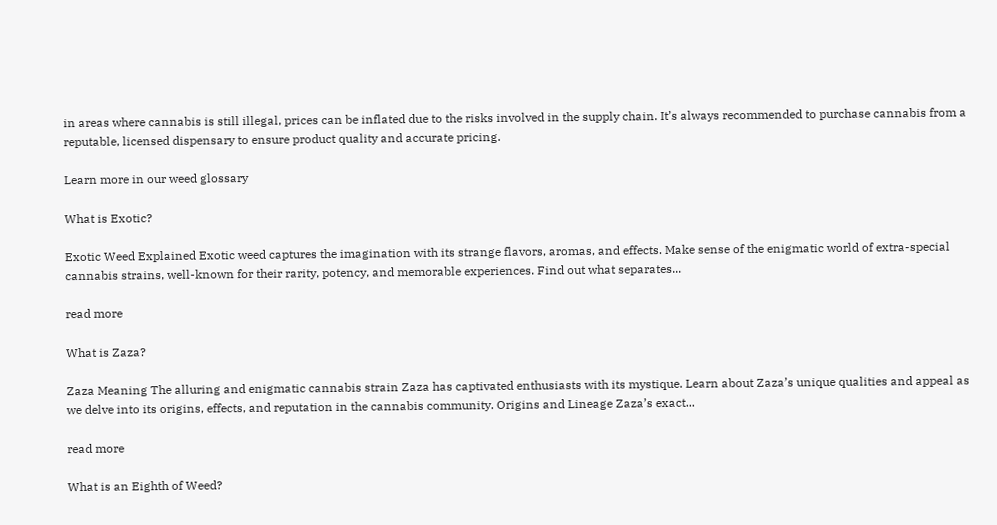in areas where cannabis is still illegal, prices can be inflated due to the risks involved in the supply chain. It’s always recommended to purchase cannabis from a reputable, licensed dispensary to ensure product quality and accurate pricing.

Learn more in our weed glossary

What is Exotic?

Exotic Weed Explained Exotic weed captures the imagination with its strange flavors, aromas, and effects. Make sense of the enigmatic world of extra-special cannabis strains, well-known for their rarity, potency, and memorable experiences. Find out what separates...

read more

What is Zaza?

Zaza Meaning The alluring and enigmatic cannabis strain Zaza has captivated enthusiasts with its mystique. Learn about Zaza’s unique qualities and appeal as we delve into its origins, effects, and reputation in the cannabis community. Origins and Lineage Zaza’s exact...

read more

What is an Eighth of Weed?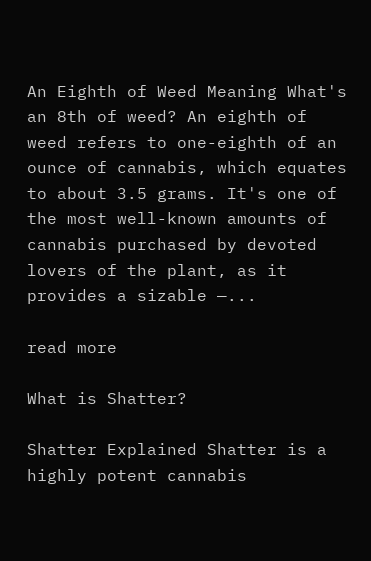An Eighth of Weed Meaning What's an 8th of weed? An eighth of weed refers to one-eighth of an ounce of cannabis, which equates to about 3.5 grams. It's one of the most well-known amounts of cannabis purchased by devoted lovers of the plant, as it provides a sizable —...

read more

What is Shatter?

Shatter Explained Shatter is a highly potent cannabis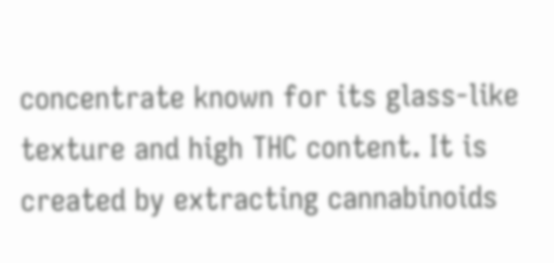concentrate known for its glass-like texture and high THC content. It is created by extracting cannabinoids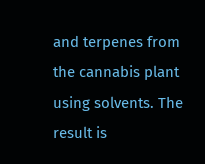and terpenes from the cannabis plant using solvents. The result is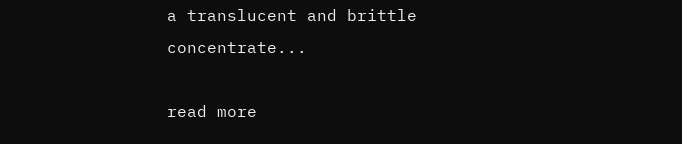a translucent and brittle concentrate...

read more